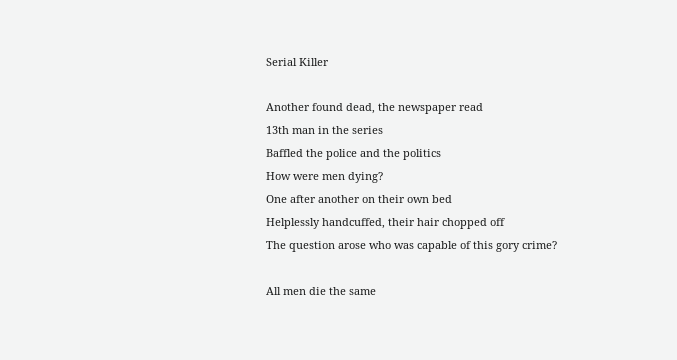Serial Killer

Another found dead, the newspaper read
13th man in the series
Baffled the police and the politics
How were men dying?
One after another on their own bed
Helplessly handcuffed, their hair chopped off
The question arose who was capable of this gory crime?

All men die the same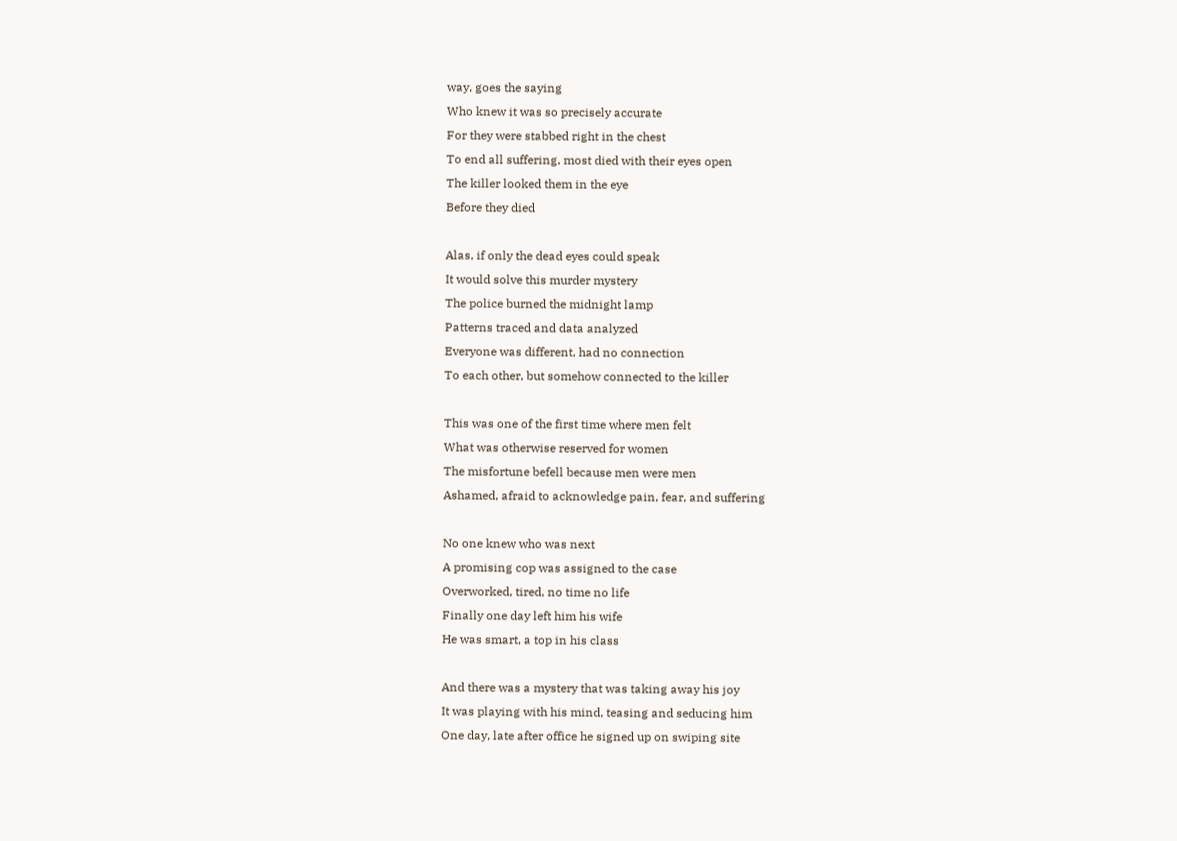way, goes the saying
Who knew it was so precisely accurate
For they were stabbed right in the chest
To end all suffering, most died with their eyes open
The killer looked them in the eye
Before they died

Alas, if only the dead eyes could speak
It would solve this murder mystery
The police burned the midnight lamp
Patterns traced and data analyzed
Everyone was different, had no connection
To each other, but somehow connected to the killer

This was one of the first time where men felt
What was otherwise reserved for women
The misfortune befell because men were men
Ashamed, afraid to acknowledge pain, fear, and suffering

No one knew who was next
A promising cop was assigned to the case
Overworked, tired, no time no life
Finally one day left him his wife
He was smart, a top in his class

And there was a mystery that was taking away his joy
It was playing with his mind, teasing and seducing him
One day, late after office he signed up on swiping site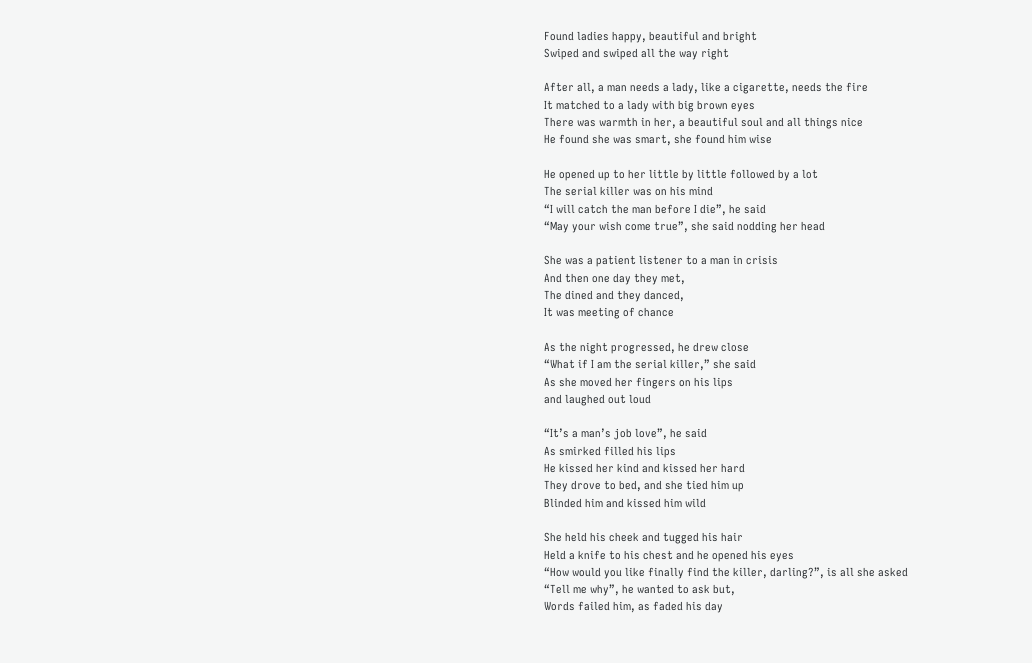Found ladies happy, beautiful and bright
Swiped and swiped all the way right

After all, a man needs a lady, like a cigarette, needs the fire
It matched to a lady with big brown eyes
There was warmth in her, a beautiful soul and all things nice
He found she was smart, she found him wise

He opened up to her little by little followed by a lot
The serial killer was on his mind
“I will catch the man before I die”, he said
“May your wish come true”, she said nodding her head

She was a patient listener to a man in crisis
And then one day they met,
The dined and they danced,
It was meeting of chance

As the night progressed, he drew close
“What if I am the serial killer,” she said
As she moved her fingers on his lips
and laughed out loud

“It’s a man’s job love”, he said
As smirked filled his lips
He kissed her kind and kissed her hard
They drove to bed, and she tied him up
Blinded him and kissed him wild

She held his cheek and tugged his hair
Held a knife to his chest and he opened his eyes
“How would you like finally find the killer, darling?”, is all she asked
“Tell me why”, he wanted to ask but,
Words failed him, as faded his day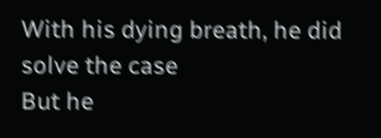With his dying breath, he did solve the case
But he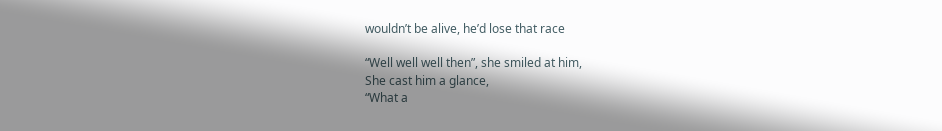wouldn’t be alive, he’d lose that race

“Well well well then”, she smiled at him,
She cast him a glance,
“What a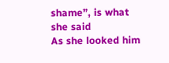shame”, is what she said
As she looked him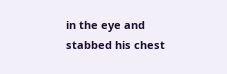in the eye and stabbed his chest